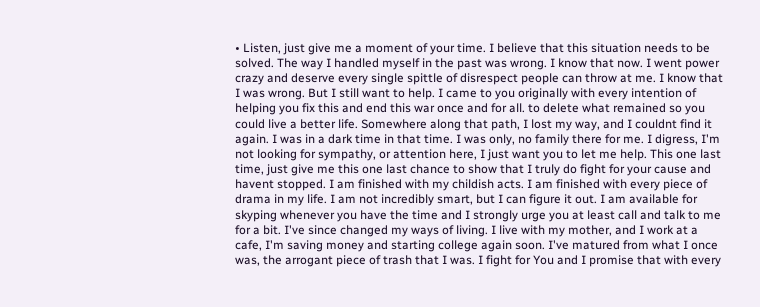• Listen, just give me a moment of your time. I believe that this situation needs to be solved. The way I handled myself in the past was wrong. I know that now. I went power crazy and deserve every single spittle of disrespect people can throw at me. I know that I was wrong. But I still want to help. I came to you originally with every intention of helping you fix this and end this war once and for all. to delete what remained so you could live a better life. Somewhere along that path, I lost my way, and I couldnt find it again. I was in a dark time in that time. I was only, no family there for me. I digress, I'm not looking for sympathy, or attention here, I just want you to let me help. This one last time, just give me this one last chance to show that I truly do fight for your cause and havent stopped. I am finished with my childish acts. I am finished with every piece of drama in my life. I am not incredibly smart, but I can figure it out. I am available for skyping whenever you have the time and I strongly urge you at least call and talk to me for a bit. I've since changed my ways of living. I live with my mother, and I work at a cafe, I'm saving money and starting college again soon. I've matured from what I once was, the arrogant piece of trash that I was. I fight for You and I promise that with every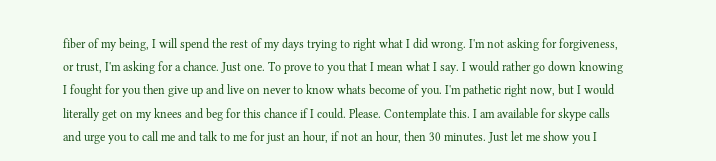fiber of my being, I will spend the rest of my days trying to right what I did wrong. I'm not asking for forgiveness, or trust, I'm asking for a chance. Just one. To prove to you that I mean what I say. I would rather go down knowing I fought for you then give up and live on never to know whats become of you. I'm pathetic right now, but I would literally get on my knees and beg for this chance if I could. Please. Contemplate this. I am available for skype calls and urge you to call me and talk to me for just an hour, if not an hour, then 30 minutes. Just let me show you I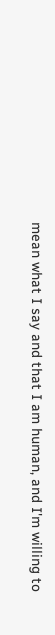mean what I say and that I am human, and I'm willing to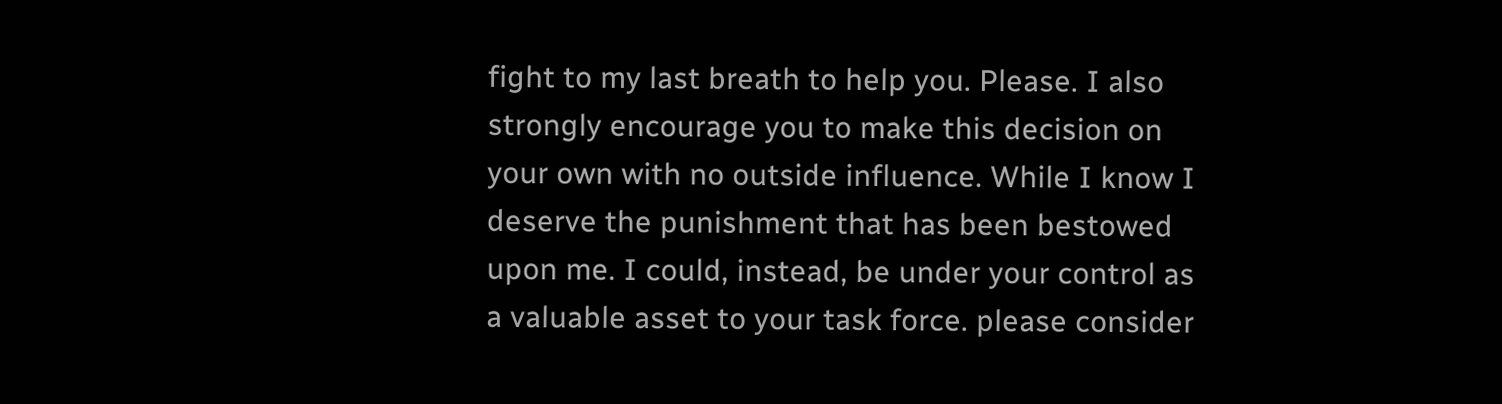fight to my last breath to help you. Please. I also strongly encourage you to make this decision on your own with no outside influence. While I know I deserve the punishment that has been bestowed upon me. I could, instead, be under your control as a valuable asset to your task force. please consider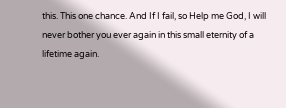this. This one chance. And If I fail, so Help me God, I will never bother you ever again in this small eternity of a lifetime again.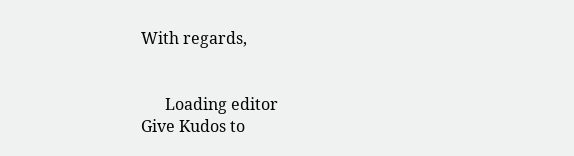With regards,


      Loading editor
Give Kudos to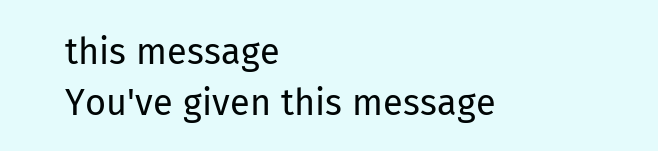this message
You've given this message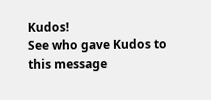Kudos!
See who gave Kudos to this message